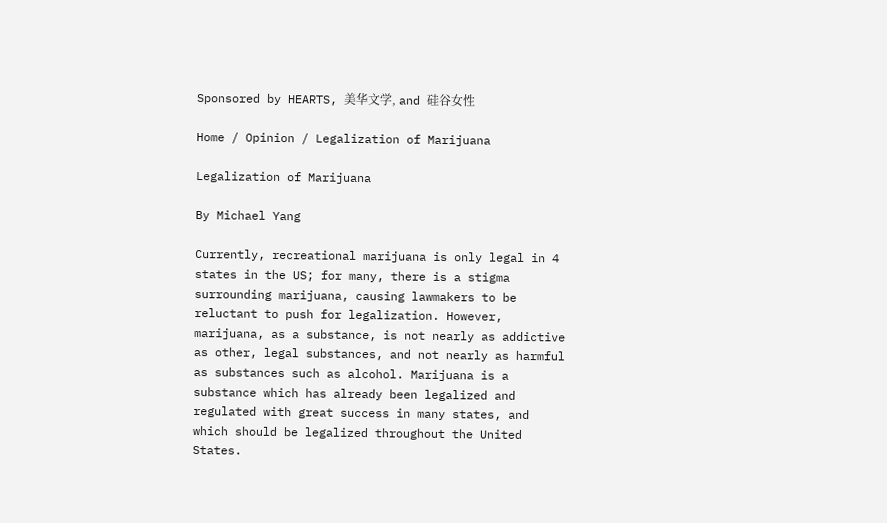Sponsored by HEARTS, 美华文学, and 硅谷女性

Home / Opinion / Legalization of Marijuana

Legalization of Marijuana

By Michael Yang

Currently, recreational marijuana is only legal in 4 states in the US; for many, there is a stigma surrounding marijuana, causing lawmakers to be reluctant to push for legalization. However, marijuana, as a substance, is not nearly as addictive as other, legal substances, and not nearly as harmful as substances such as alcohol. Marijuana is a substance which has already been legalized and regulated with great success in many states, and which should be legalized throughout the United States.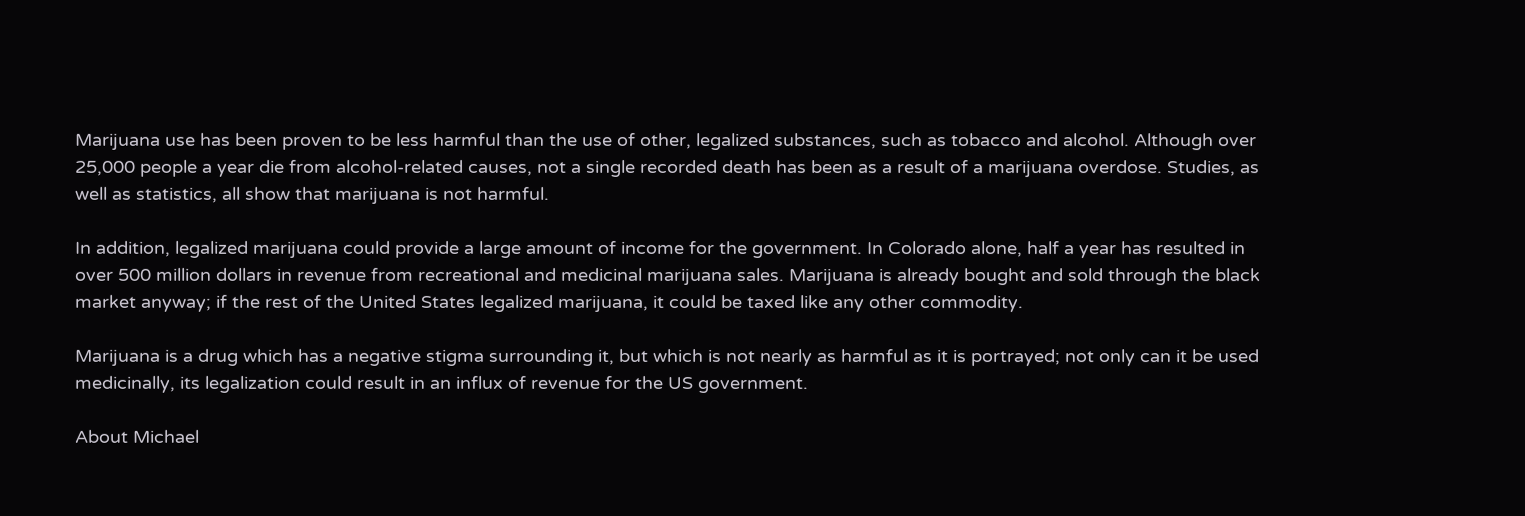Marijuana use has been proven to be less harmful than the use of other, legalized substances, such as tobacco and alcohol. Although over 25,000 people a year die from alcohol-related causes, not a single recorded death has been as a result of a marijuana overdose. Studies, as well as statistics, all show that marijuana is not harmful.

In addition, legalized marijuana could provide a large amount of income for the government. In Colorado alone, half a year has resulted in over 500 million dollars in revenue from recreational and medicinal marijuana sales. Marijuana is already bought and sold through the black market anyway; if the rest of the United States legalized marijuana, it could be taxed like any other commodity.

Marijuana is a drug which has a negative stigma surrounding it, but which is not nearly as harmful as it is portrayed; not only can it be used medicinally, its legalization could result in an influx of revenue for the US government.

About Michael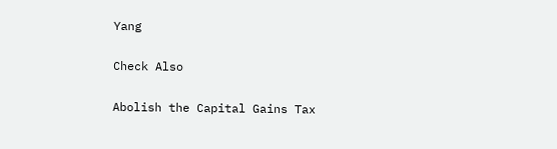Yang

Check Also

Abolish the Capital Gains Tax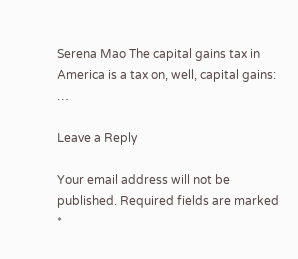Serena Mao The capital gains tax in America is a tax on, well, capital gains: …

Leave a Reply

Your email address will not be published. Required fields are marked *